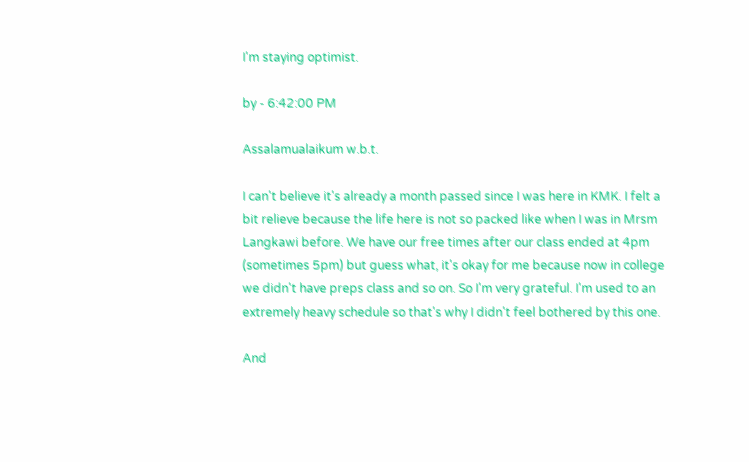I'm staying optimist.

by - 6:42:00 PM

Assalamualaikum w.b.t.

I can't believe it's already a month passed since I was here in KMK. I felt a bit relieve because the life here is not so packed like when I was in Mrsm Langkawi before. We have our free times after our class ended at 4pm (sometimes 5pm) but guess what, it's okay for me because now in college we didn't have preps class and so on. So I'm very grateful. I'm used to an extremely heavy schedule so that's why I didn't feel bothered by this one.

And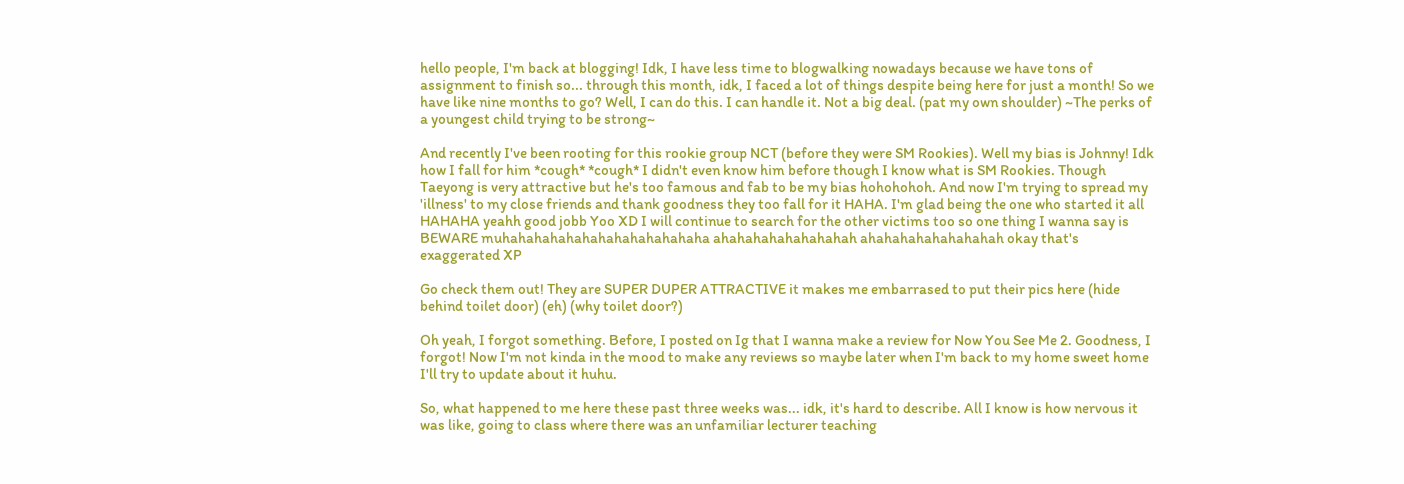hello people, I'm back at blogging! Idk, I have less time to blogwalking nowadays because we have tons of assignment to finish so... through this month, idk, I faced a lot of things despite being here for just a month! So we have like nine months to go? Well, I can do this. I can handle it. Not a big deal. (pat my own shoulder) ~The perks of a youngest child trying to be strong~

And recently I've been rooting for this rookie group NCT (before they were SM Rookies). Well my bias is Johnny! Idk how I fall for him *cough* *cough* I didn't even know him before though I know what is SM Rookies. Though Taeyong is very attractive but he's too famous and fab to be my bias hohohohoh. And now I'm trying to spread my 'illness' to my close friends and thank goodness they too fall for it HAHA. I'm glad being the one who started it all HAHAHA yeahh good jobb Yoo XD I will continue to search for the other victims too so one thing I wanna say is BEWARE muhahahahahahahahahahahahaha ahahahahahahahahah ahahahahahahahahah okay that's exaggerated XP

Go check them out! They are SUPER DUPER ATTRACTIVE it makes me embarrased to put their pics here (hide behind toilet door) (eh) (why toilet door?)

Oh yeah, I forgot something. Before, I posted on Ig that I wanna make a review for Now You See Me 2. Goodness, I forgot! Now I'm not kinda in the mood to make any reviews so maybe later when I'm back to my home sweet home I'll try to update about it huhu.

So, what happened to me here these past three weeks was... idk, it's hard to describe. All I know is how nervous it was like, going to class where there was an unfamiliar lecturer teaching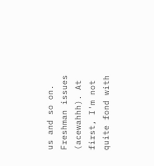us and so on. Freshman issues (acewahhh). At first, I'm not quite fond with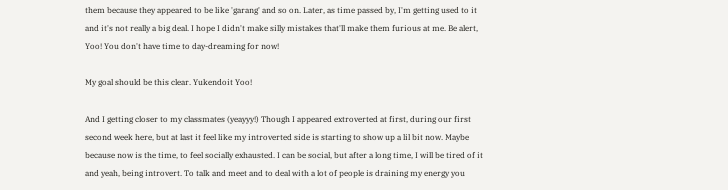them because they appeared to be like 'garang' and so on. Later, as time passed by, I'm getting used to it and it's not really a big deal. I hope I didn't make silly mistakes that'll make them furious at me. Be alert, Yoo! You don't have time to day-dreaming for now!

My goal should be this clear. Yukendoit Yoo!

And I getting closer to my classmates (yeayyy!) Though I appeared extroverted at first, during our first second week here, but at last it feel like my introverted side is starting to show up a lil bit now. Maybe because now is the time, to feel socially exhausted. I can be social, but after a long time, I will be tired of it and yeah, being introvert. To talk and meet and to deal with a lot of people is draining my energy you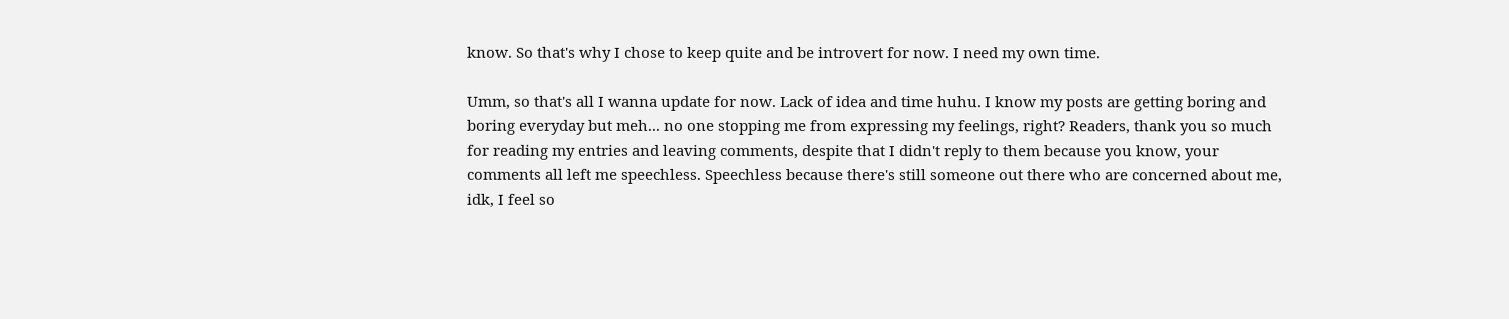know. So that's why I chose to keep quite and be introvert for now. I need my own time.

Umm, so that's all I wanna update for now. Lack of idea and time huhu. I know my posts are getting boring and boring everyday but meh... no one stopping me from expressing my feelings, right? Readers, thank you so much for reading my entries and leaving comments, despite that I didn't reply to them because you know, your comments all left me speechless. Speechless because there's still someone out there who are concerned about me, idk, I feel so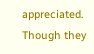appreciated. Though they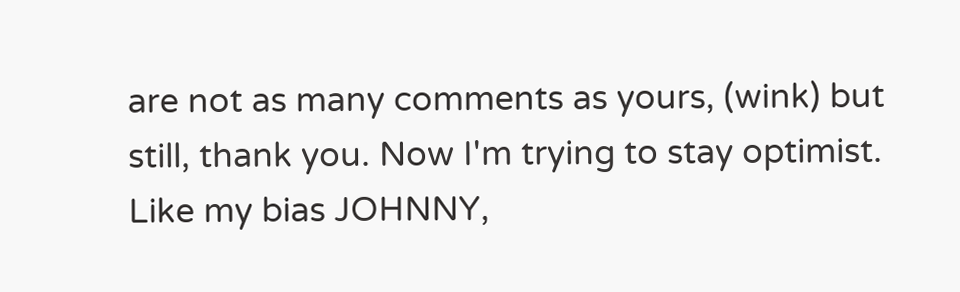are not as many comments as yours, (wink) but still, thank you. Now I'm trying to stay optimist. Like my bias JOHNNY,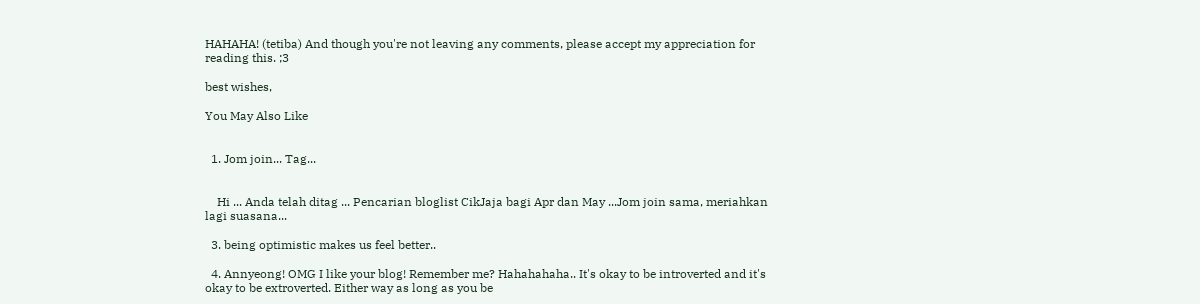HAHAHA! (tetiba) And though you're not leaving any comments, please accept my appreciation for reading this. ;3

best wishes,

You May Also Like


  1. Jom join... Tag...


    Hi ... Anda telah ditag ... Pencarian bloglist CikJaja bagi Apr dan May ...Jom join sama, meriahkan lagi suasana...

  3. being optimistic makes us feel better..

  4. Annyeong! OMG I like your blog! Remember me? Hahahahaha.. It's okay to be introverted and it's okay to be extroverted. Either way as long as you be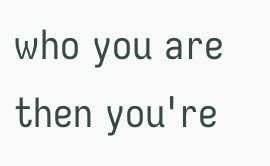who you are then you're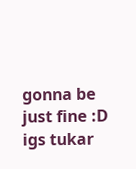gonna be just fine :D igs tukar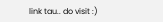link tau.. do visit :)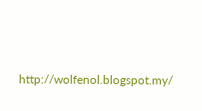http://wolfenol.blogspot.my/